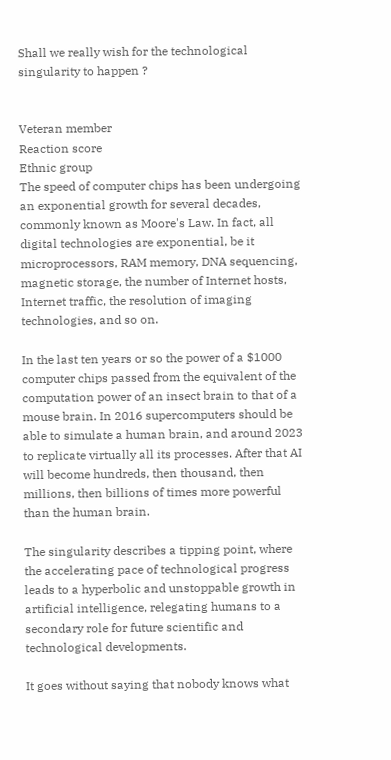Shall we really wish for the technological singularity to happen ?


Veteran member
Reaction score
Ethnic group
The speed of computer chips has been undergoing an exponential growth for several decades, commonly known as Moore's Law. In fact, all digital technologies are exponential, be it microprocessors, RAM memory, DNA sequencing, magnetic storage, the number of Internet hosts, Internet traffic, the resolution of imaging technologies, and so on.

In the last ten years or so the power of a $1000 computer chips passed from the equivalent of the computation power of an insect brain to that of a mouse brain. In 2016 supercomputers should be able to simulate a human brain, and around 2023 to replicate virtually all its processes. After that AI will become hundreds, then thousand, then millions, then billions of times more powerful than the human brain.

The singularity describes a tipping point, where the accelerating pace of technological progress leads to a hyperbolic and unstoppable growth in artificial intelligence, relegating humans to a secondary role for future scientific and technological developments.

It goes without saying that nobody knows what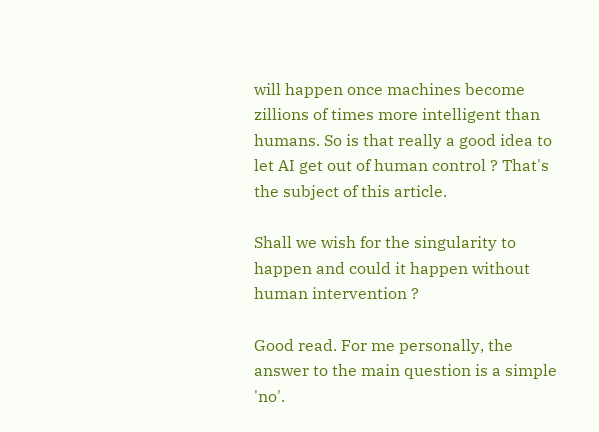will happen once machines become zillions of times more intelligent than humans. So is that really a good idea to let AI get out of human control ? That's the subject of this article.

Shall we wish for the singularity to happen and could it happen without human intervention ?

Good read. For me personally, the answer to the main question is a simple 'no'.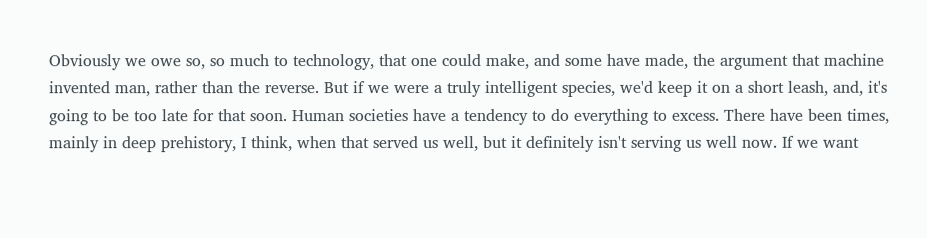Obviously we owe so, so much to technology, that one could make, and some have made, the argument that machine invented man, rather than the reverse. But if we were a truly intelligent species, we'd keep it on a short leash, and, it's going to be too late for that soon. Human societies have a tendency to do everything to excess. There have been times, mainly in deep prehistory, I think, when that served us well, but it definitely isn't serving us well now. If we want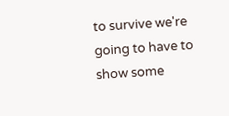to survive we're going to have to show some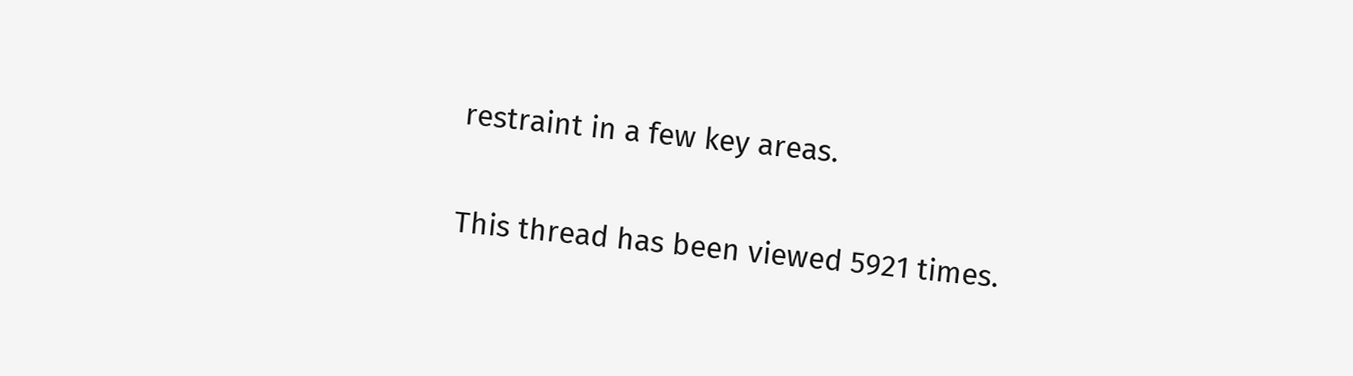restraint in a few key areas.

This thread has been viewed 5921 times.